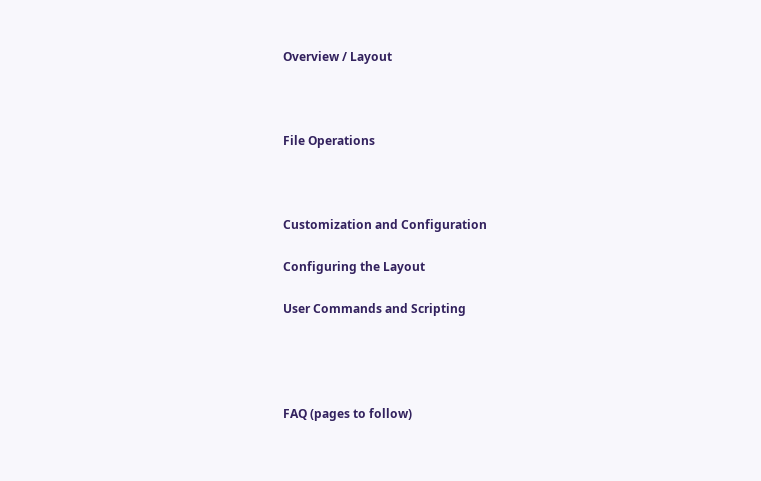Overview / Layout



File Operations



Customization and Configuration

Configuring the Layout

User Commands and Scripting




FAQ (pages to follow)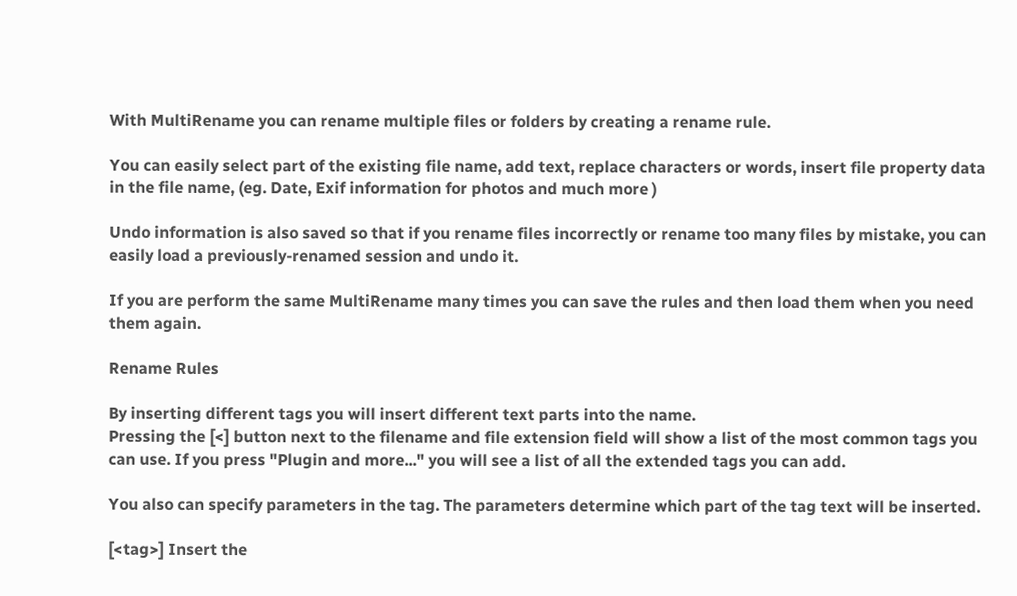With MultiRename you can rename multiple files or folders by creating a rename rule.

You can easily select part of the existing file name, add text, replace characters or words, insert file property data in the file name, (eg. Date, Exif information for photos and much more )

Undo information is also saved so that if you rename files incorrectly or rename too many files by mistake, you can easily load a previously-renamed session and undo it.

If you are perform the same MultiRename many times you can save the rules and then load them when you need them again.

Rename Rules

By inserting different tags you will insert different text parts into the name.
Pressing the [<] button next to the filename and file extension field will show a list of the most common tags you can use. If you press "Plugin and more..." you will see a list of all the extended tags you can add.

You also can specify parameters in the tag. The parameters determine which part of the tag text will be inserted.

[<tag>] Insert the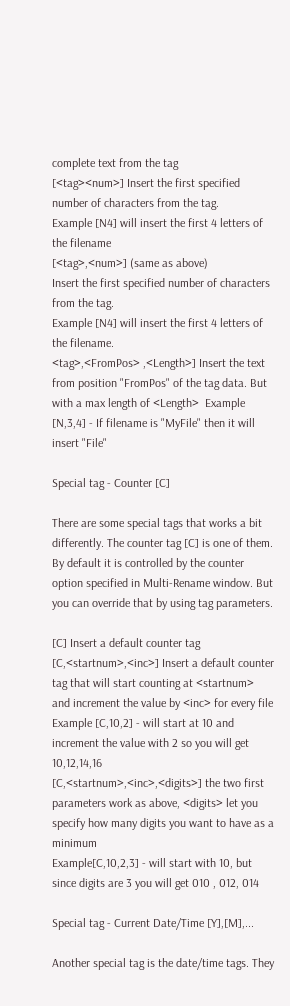complete text from the tag
[<tag><num>] Insert the first specified number of characters from the tag.
Example [N4] will insert the first 4 letters of the filename
[<tag>,<num>] (same as above)
Insert the first specified number of characters from the tag.
Example [N4] will insert the first 4 letters of the filename.
<tag>,<FromPos> ,<Length>] Insert the text from position "FromPos" of the tag data. But with a max length of <Length>  Example [N,3,4] - If filename is "MyFile" then it will insert "File"

Special tag - Counter [C]

There are some special tags that works a bit differently. The counter tag [C] is one of them. By default it is controlled by the counter option specified in Multi-Rename window. But you can override that by using tag parameters.

[C] Insert a default counter tag
[C,<startnum>,<inc>] Insert a default counter tag that will start counting at <startnum> and increment the value by <inc> for every file
Example [C,10,2] - will start at 10 and increment the value with 2 so you will get 10,12,14,16
[C,<startnum>,<inc>,<digits>] the two first parameters work as above, <digits> let you specify how many digits you want to have as a minimum
Example[C,10,2,3] - will start with 10, but since digits are 3 you will get 010 , 012, 014

Special tag - Current Date/Time [Y],[M],...

Another special tag is the date/time tags. They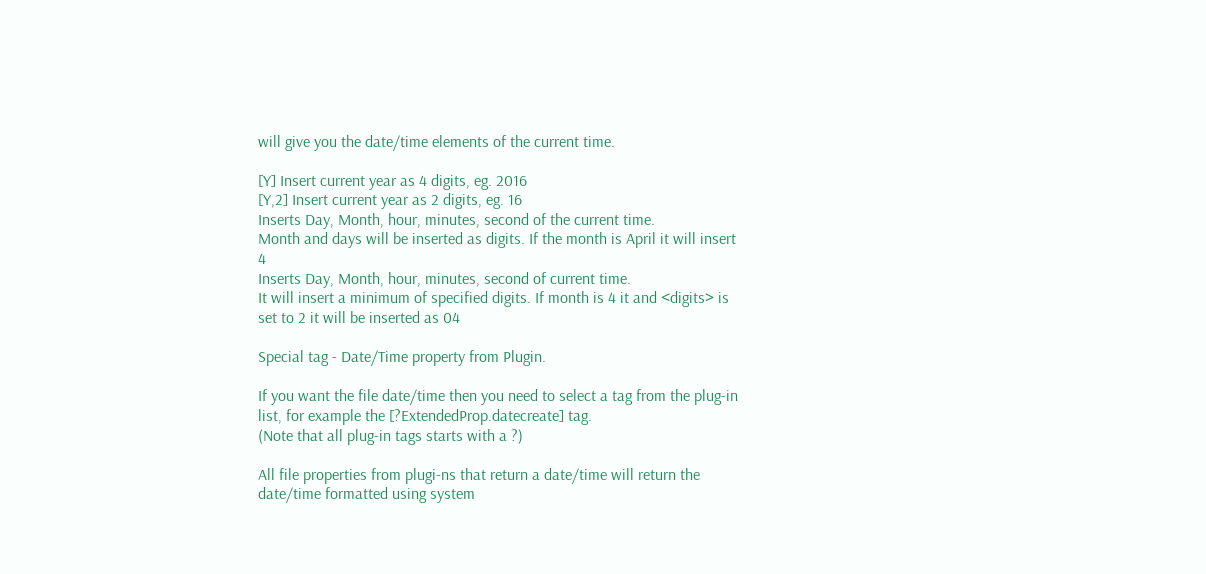will give you the date/time elements of the current time.

[Y] Insert current year as 4 digits, eg. 2016
[Y,2] Insert current year as 2 digits, eg. 16
Inserts Day, Month, hour, minutes, second of the current time.
Month and days will be inserted as digits. If the month is April it will insert 4
Inserts Day, Month, hour, minutes, second of current time.
It will insert a minimum of specified digits. If month is 4 it and <digits> is set to 2 it will be inserted as 04

Special tag - Date/Time property from Plugin.

If you want the file date/time then you need to select a tag from the plug-in list, for example the [?ExtendedProp.datecreate] tag.
(Note that all plug-in tags starts with a ?)

All file properties from plugi-ns that return a date/time will return the date/time formatted using system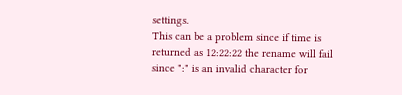settings.
This can be a problem since if time is returned as 12:22:22 the rename will fail since ":" is an invalid character for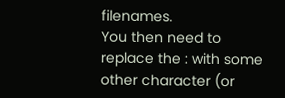filenames.
You then need to replace the : with some other character (or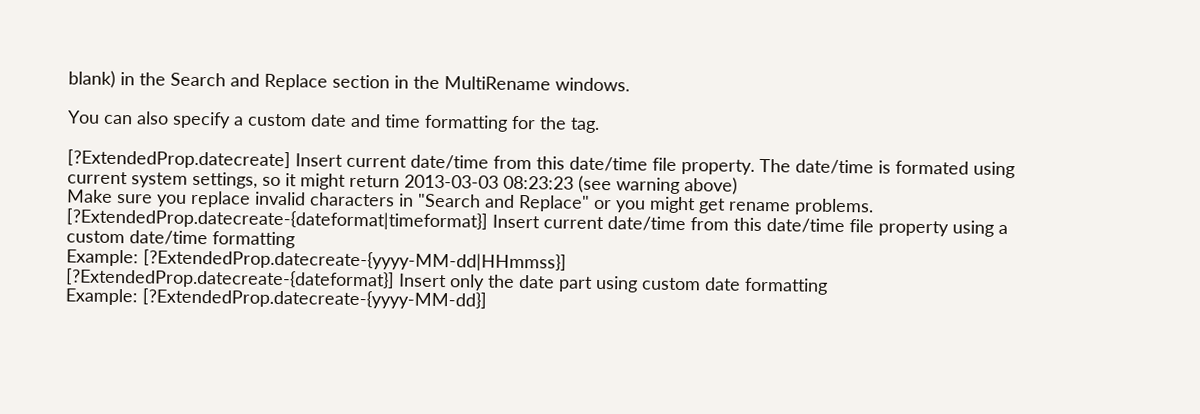blank) in the Search and Replace section in the MultiRename windows.

You can also specify a custom date and time formatting for the tag.

[?ExtendedProp.datecreate] Insert current date/time from this date/time file property. The date/time is formated using current system settings, so it might return 2013-03-03 08:23:23 (see warning above)
Make sure you replace invalid characters in "Search and Replace" or you might get rename problems.
[?ExtendedProp.datecreate-{dateformat|timeformat}] Insert current date/time from this date/time file property using a custom date/time formatting
Example: [?ExtendedProp.datecreate-{yyyy-MM-dd|HHmmss}]
[?ExtendedProp.datecreate-{dateformat}] Insert only the date part using custom date formatting
Example: [?ExtendedProp.datecreate-{yyyy-MM-dd}]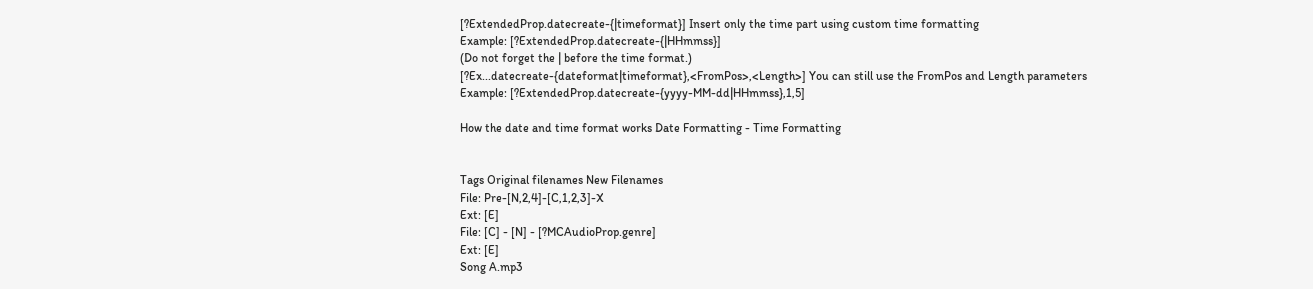[?ExtendedProp.datecreate-{|timeformat}] Insert only the time part using custom time formatting
Example: [?ExtendedProp.datecreate-{|HHmmss}]
(Do not forget the | before the time format.)
[?Ex...datecreate-{dateformat|timeformat},<FromPos>,<Length>] You can still use the FromPos and Length parameters
Example: [?ExtendedProp.datecreate-{yyyy-MM-dd|HHmmss},1,5]

How the date and time format works Date Formatting - Time Formatting


Tags Original filenames New Filenames
File: Pre-[N,2,4]-[C,1,2,3]-X
Ext: [E]
File: [C] - [N] - [?MCAudioProp.genre]
Ext: [E]
Song A.mp3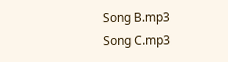Song B.mp3
Song C.mp3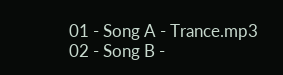01 - Song A - Trance.mp3
02 - Song B -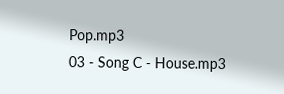Pop.mp3
03 - Song C - House.mp3